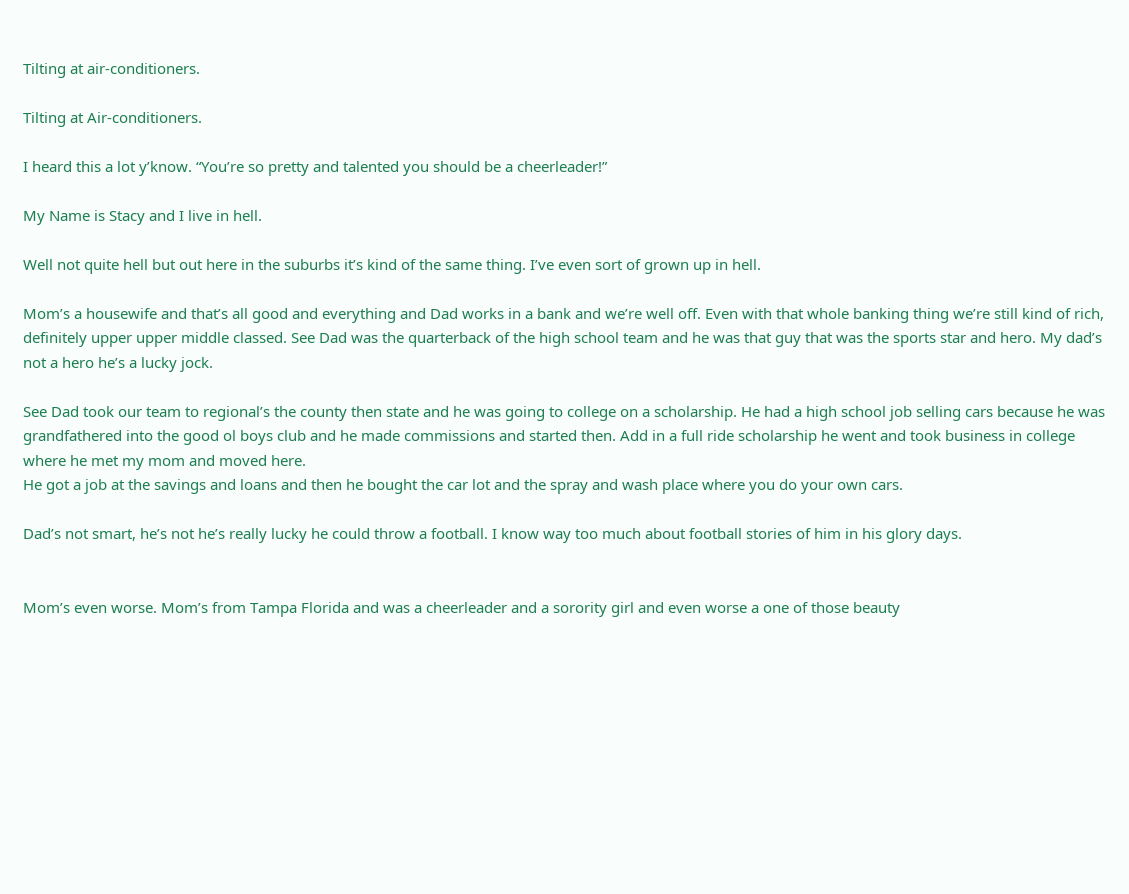Tilting at air-conditioners.

Tilting at Air-conditioners.

I heard this a lot y’know. “You’re so pretty and talented you should be a cheerleader!”

My Name is Stacy and I live in hell.

Well not quite hell but out here in the suburbs it’s kind of the same thing. I’ve even sort of grown up in hell.

Mom’s a housewife and that’s all good and everything and Dad works in a bank and we’re well off. Even with that whole banking thing we’re still kind of rich, definitely upper upper middle classed. See Dad was the quarterback of the high school team and he was that guy that was the sports star and hero. My dad’s not a hero he’s a lucky jock.

See Dad took our team to regional’s the county then state and he was going to college on a scholarship. He had a high school job selling cars because he was grandfathered into the good ol boys club and he made commissions and started then. Add in a full ride scholarship he went and took business in college where he met my mom and moved here.
He got a job at the savings and loans and then he bought the car lot and the spray and wash place where you do your own cars.

Dad’s not smart, he’s not he’s really lucky he could throw a football. I know way too much about football stories of him in his glory days.


Mom’s even worse. Mom’s from Tampa Florida and was a cheerleader and a sorority girl and even worse a one of those beauty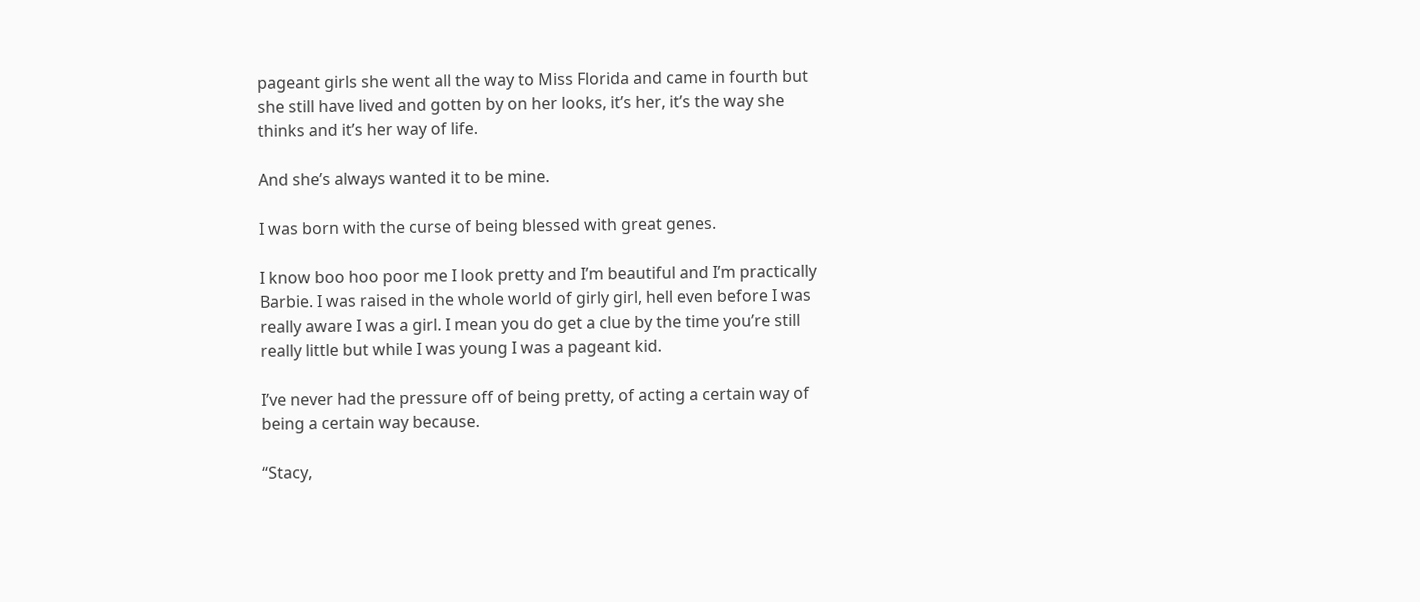pageant girls she went all the way to Miss Florida and came in fourth but she still have lived and gotten by on her looks, it’s her, it’s the way she thinks and it’s her way of life.

And she’s always wanted it to be mine.

I was born with the curse of being blessed with great genes.

I know boo hoo poor me I look pretty and I’m beautiful and I’m practically Barbie. I was raised in the whole world of girly girl, hell even before I was really aware I was a girl. I mean you do get a clue by the time you’re still really little but while I was young I was a pageant kid.

I’ve never had the pressure off of being pretty, of acting a certain way of being a certain way because.

“Stacy,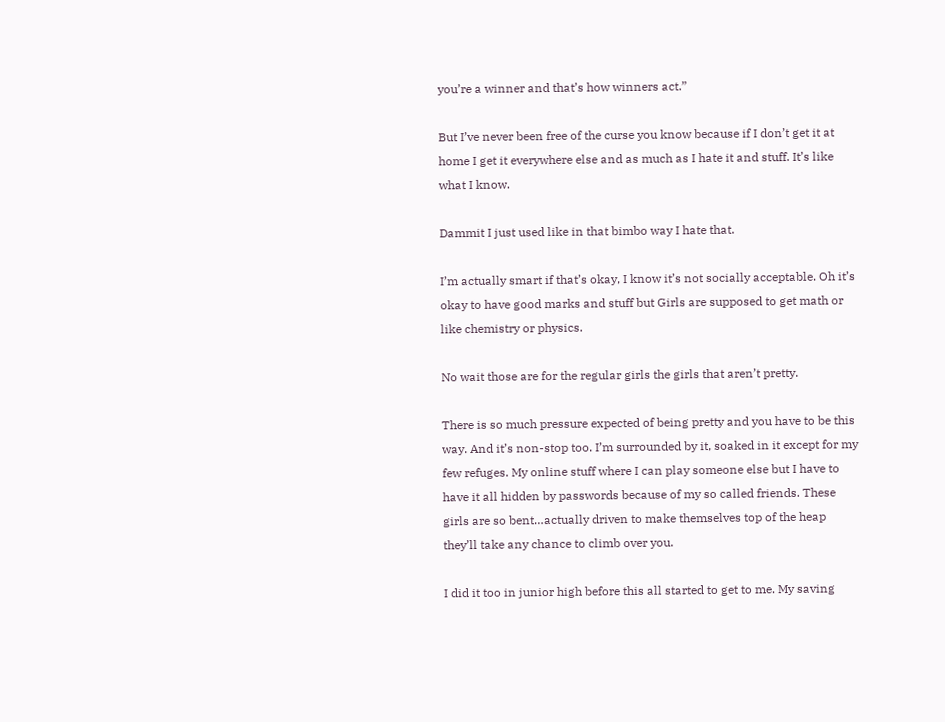you’re a winner and that’s how winners act.”

But I’ve never been free of the curse you know because if I don’t get it at home I get it everywhere else and as much as I hate it and stuff. It’s like what I know.

Dammit I just used like in that bimbo way I hate that.

I’m actually smart if that’s okay, I know it’s not socially acceptable. Oh it’s okay to have good marks and stuff but Girls are supposed to get math or like chemistry or physics.

No wait those are for the regular girls the girls that aren’t pretty.

There is so much pressure expected of being pretty and you have to be this way. And it’s non-stop too. I’m surrounded by it, soaked in it except for my few refuges. My online stuff where I can play someone else but I have to have it all hidden by passwords because of my so called friends. These girls are so bent…actually driven to make themselves top of the heap they’ll take any chance to climb over you.

I did it too in junior high before this all started to get to me. My saving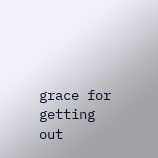grace for getting out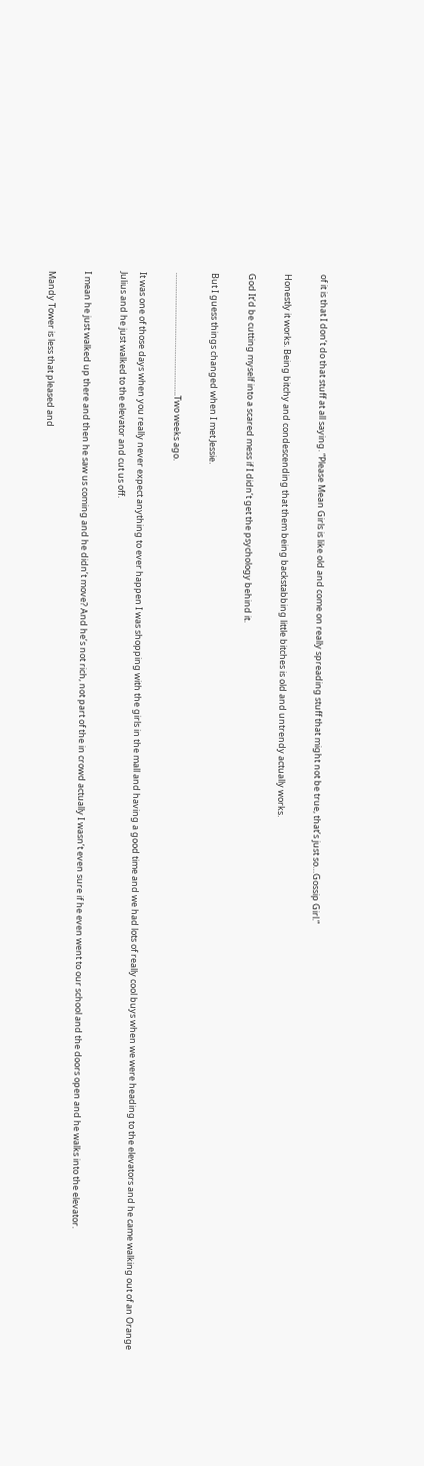of it is that I don’t do that stuff at all saying. “Please Mean Girls is like old and come on really spreading stuff that might not be true, that’s just so…Gossip Girl.”

Honestly it works. Being bitchy and condescending that them being backstabbing little bitches is old and untrendy actually works.

God It’d be cutting myself into a scared mess if I didn’t get the psychology behind it.

But I guess things changed when I met Jessie.

……………………………………………..Two weeks ago.

It was one of those days when you really never expect anything to ever happen I was shopping with the girls in the mall and having a good time and we had lots of really cool buys when we were heading to the elevators and he came walking out of an Orange Julius and he just walked to the elevator and cut us off.

I mean he just walked up there and then he saw us coming and he didn’t move? And he’s not rich, not part of the in crowd actually I wasn’t even sure if he even went to our school and the doors open and he walks into the elevator.

Mandy Tower is less that pleased and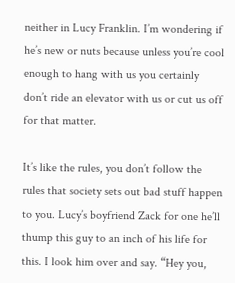neither in Lucy Franklin. I’m wondering if he’s new or nuts because unless you’re cool enough to hang with us you certainly don’t ride an elevator with us or cut us off for that matter.

It’s like the rules, you don’t follow the rules that society sets out bad stuff happen to you. Lucy’s boyfriend Zack for one he’ll thump this guy to an inch of his life for this. I look him over and say. “Hey you,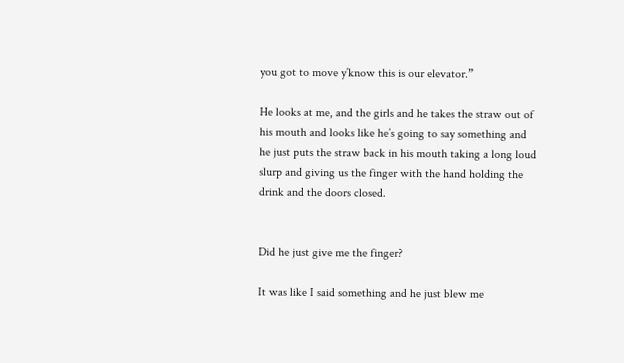you got to move y’know this is our elevator.”

He looks at me, and the girls and he takes the straw out of his mouth and looks like he’s going to say something and he just puts the straw back in his mouth taking a long loud slurp and giving us the finger with the hand holding the drink and the doors closed.


Did he just give me the finger?

It was like I said something and he just blew me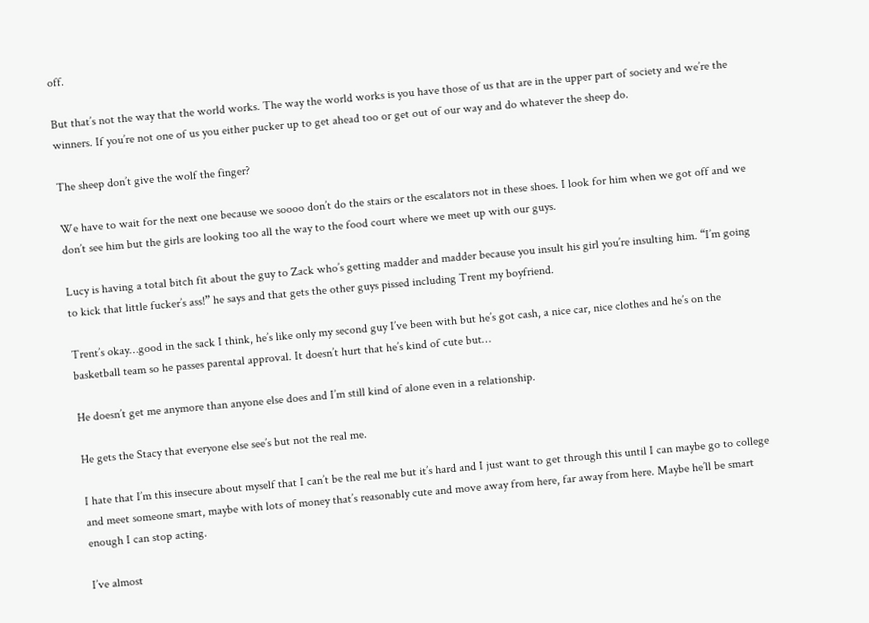off.

But that’s not the way that the world works. The way the world works is you have those of us that are in the upper part of society and we’re the winners. If you’re not one of us you either pucker up to get ahead too or get out of our way and do whatever the sheep do.

The sheep don’t give the wolf the finger?

We have to wait for the next one because we soooo don’t do the stairs or the escalators not in these shoes. I look for him when we got off and we don’t see him but the girls are looking too all the way to the food court where we meet up with our guys.

Lucy is having a total bitch fit about the guy to Zack who’s getting madder and madder because you insult his girl you’re insulting him. “I’m going to kick that little fucker’s ass!” he says and that gets the other guys pissed including Trent my boyfriend.

Trent’s okay…good in the sack I think, he’s like only my second guy I’ve been with but he’s got cash, a nice car, nice clothes and he’s on the basketball team so he passes parental approval. It doesn’t hurt that he’s kind of cute but…

He doesn’t get me anymore than anyone else does and I’m still kind of alone even in a relationship.

He gets the Stacy that everyone else see’s but not the real me.

I hate that I’m this insecure about myself that I can’t be the real me but it’s hard and I just want to get through this until I can maybe go to college and meet someone smart, maybe with lots of money that’s reasonably cute and move away from here, far away from here. Maybe he’ll be smart enough I can stop acting.

I’ve almost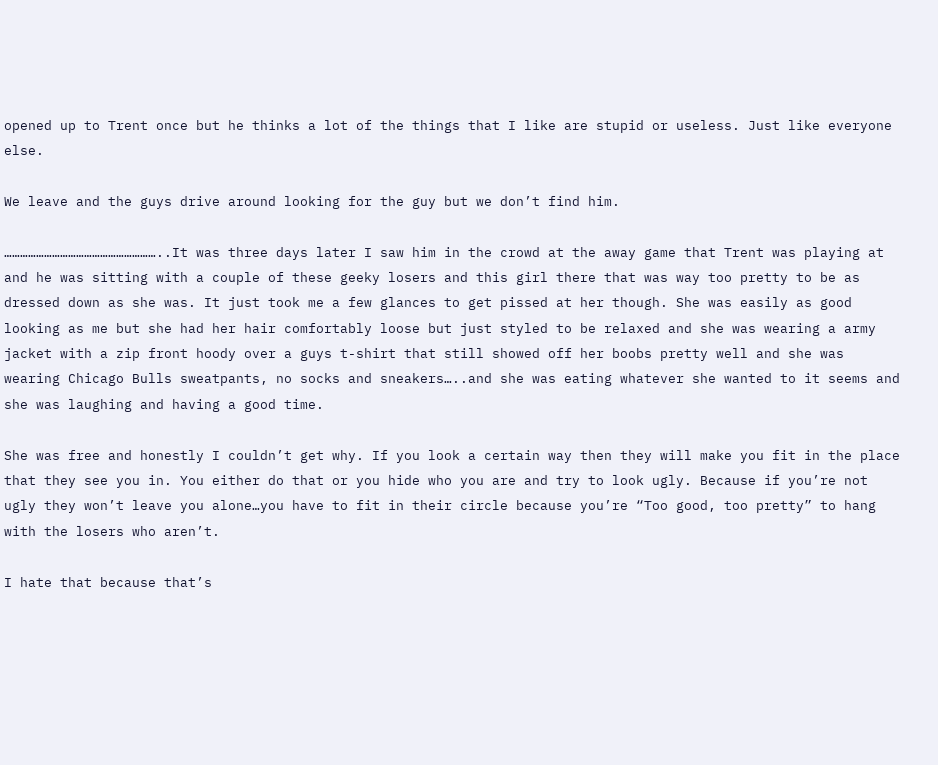opened up to Trent once but he thinks a lot of the things that I like are stupid or useless. Just like everyone else.

We leave and the guys drive around looking for the guy but we don’t find him.

…………………………………………………..It was three days later I saw him in the crowd at the away game that Trent was playing at and he was sitting with a couple of these geeky losers and this girl there that was way too pretty to be as dressed down as she was. It just took me a few glances to get pissed at her though. She was easily as good looking as me but she had her hair comfortably loose but just styled to be relaxed and she was wearing a army jacket with a zip front hoody over a guys t-shirt that still showed off her boobs pretty well and she was wearing Chicago Bulls sweatpants, no socks and sneakers…..and she was eating whatever she wanted to it seems and she was laughing and having a good time.

She was free and honestly I couldn’t get why. If you look a certain way then they will make you fit in the place that they see you in. You either do that or you hide who you are and try to look ugly. Because if you’re not ugly they won’t leave you alone…you have to fit in their circle because you’re “Too good, too pretty” to hang with the losers who aren’t.

I hate that because that’s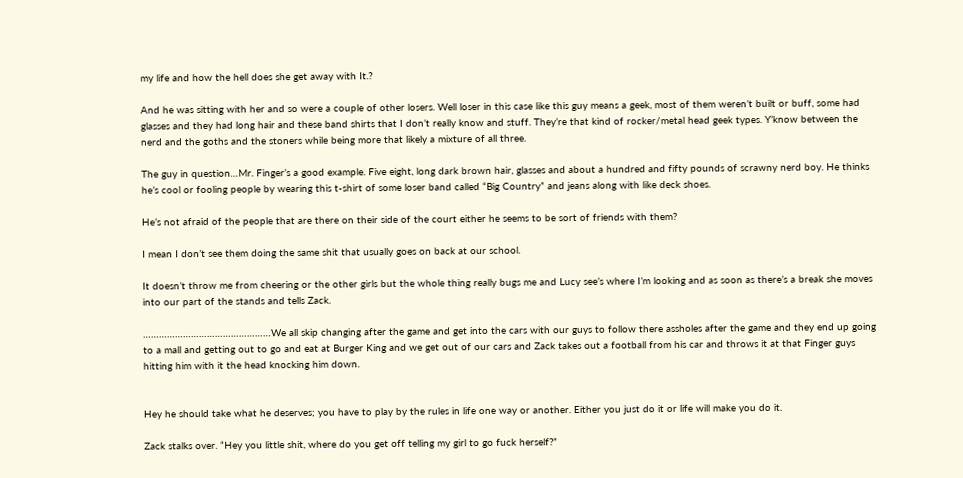my life and how the hell does she get away with It.?

And he was sitting with her and so were a couple of other losers. Well loser in this case like this guy means a geek, most of them weren’t built or buff, some had glasses and they had long hair and these band shirts that I don’t really know and stuff. They’re that kind of rocker/metal head geek types. Y’know between the nerd and the goths and the stoners while being more that likely a mixture of all three.

The guy in question…Mr. Finger’s a good example. Five eight, long dark brown hair, glasses and about a hundred and fifty pounds of scrawny nerd boy. He thinks he’s cool or fooling people by wearing this t-shirt of some loser band called “Big Country” and jeans along with like deck shoes.

He’s not afraid of the people that are there on their side of the court either he seems to be sort of friends with them?

I mean I don’t see them doing the same shit that usually goes on back at our school.

It doesn’t throw me from cheering or the other girls but the whole thing really bugs me and Lucy see’s where I’m looking and as soon as there’s a break she moves into our part of the stands and tells Zack.

…………………………………………We all skip changing after the game and get into the cars with our guys to follow there assholes after the game and they end up going to a mall and getting out to go and eat at Burger King and we get out of our cars and Zack takes out a football from his car and throws it at that Finger guys hitting him with it the head knocking him down.


Hey he should take what he deserves; you have to play by the rules in life one way or another. Either you just do it or life will make you do it.

Zack stalks over. “Hey you little shit, where do you get off telling my girl to go fuck herself?”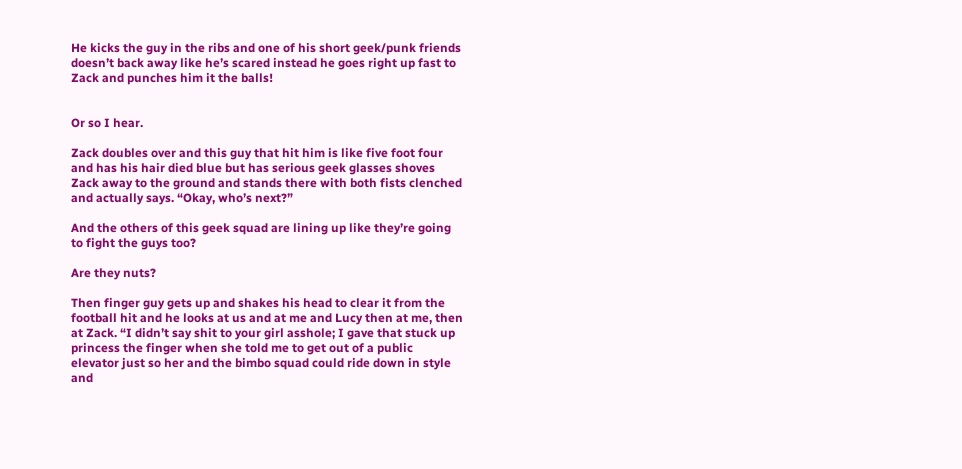He kicks the guy in the ribs and one of his short geek/punk friends doesn’t back away like he’s scared instead he goes right up fast to Zack and punches him it the balls!


Or so I hear.

Zack doubles over and this guy that hit him is like five foot four and has his hair died blue but has serious geek glasses shoves Zack away to the ground and stands there with both fists clenched and actually says. “Okay, who’s next?”

And the others of this geek squad are lining up like they’re going to fight the guys too?

Are they nuts?

Then finger guy gets up and shakes his head to clear it from the football hit and he looks at us and at me and Lucy then at me, then at Zack. “I didn’t say shit to your girl asshole; I gave that stuck up princess the finger when she told me to get out of a public elevator just so her and the bimbo squad could ride down in style and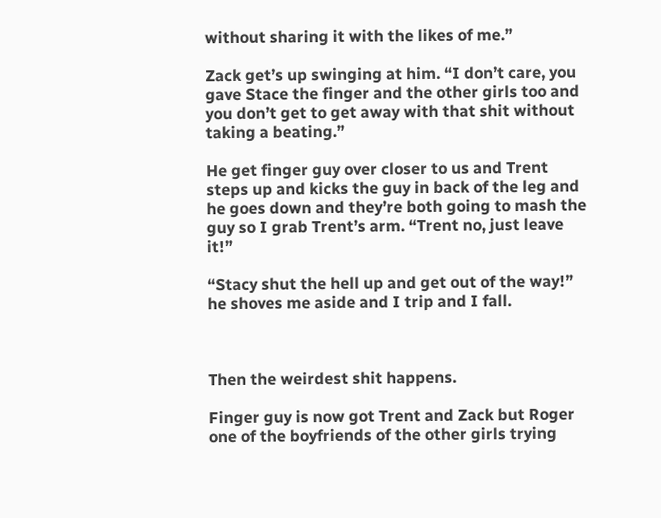without sharing it with the likes of me.”

Zack get’s up swinging at him. “I don’t care, you gave Stace the finger and the other girls too and you don’t get to get away with that shit without taking a beating.”

He get finger guy over closer to us and Trent steps up and kicks the guy in back of the leg and he goes down and they’re both going to mash the guy so I grab Trent’s arm. “Trent no, just leave it!”

“Stacy shut the hell up and get out of the way!” he shoves me aside and I trip and I fall.



Then the weirdest shit happens.

Finger guy is now got Trent and Zack but Roger one of the boyfriends of the other girls trying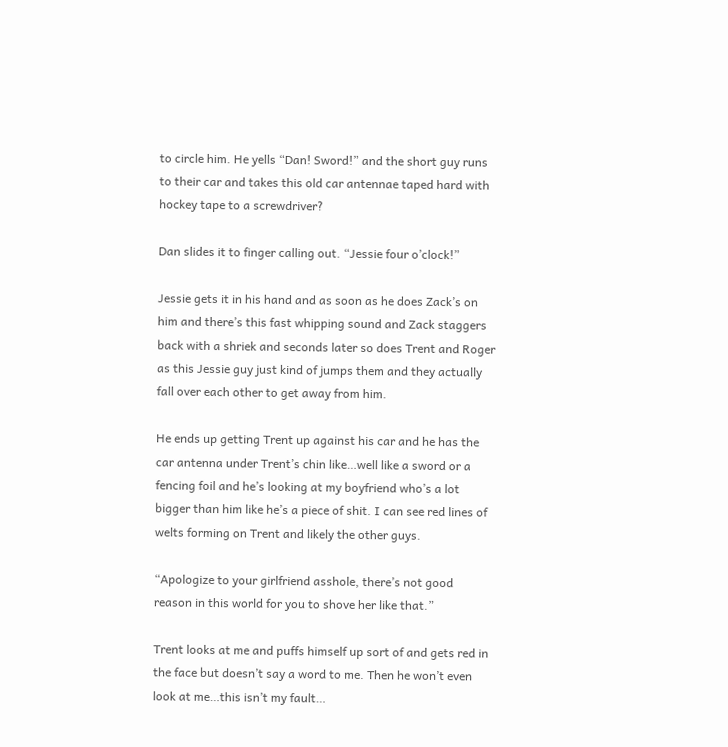to circle him. He yells “Dan! Sword!” and the short guy runs to their car and takes this old car antennae taped hard with hockey tape to a screwdriver?

Dan slides it to finger calling out. “Jessie four o’clock!”

Jessie gets it in his hand and as soon as he does Zack’s on him and there’s this fast whipping sound and Zack staggers back with a shriek and seconds later so does Trent and Roger as this Jessie guy just kind of jumps them and they actually fall over each other to get away from him.

He ends up getting Trent up against his car and he has the car antenna under Trent’s chin like…well like a sword or a fencing foil and he’s looking at my boyfriend who’s a lot bigger than him like he’s a piece of shit. I can see red lines of welts forming on Trent and likely the other guys.

“Apologize to your girlfriend asshole, there’s not good reason in this world for you to shove her like that.”

Trent looks at me and puffs himself up sort of and gets red in the face but doesn’t say a word to me. Then he won’t even look at me…this isn’t my fault…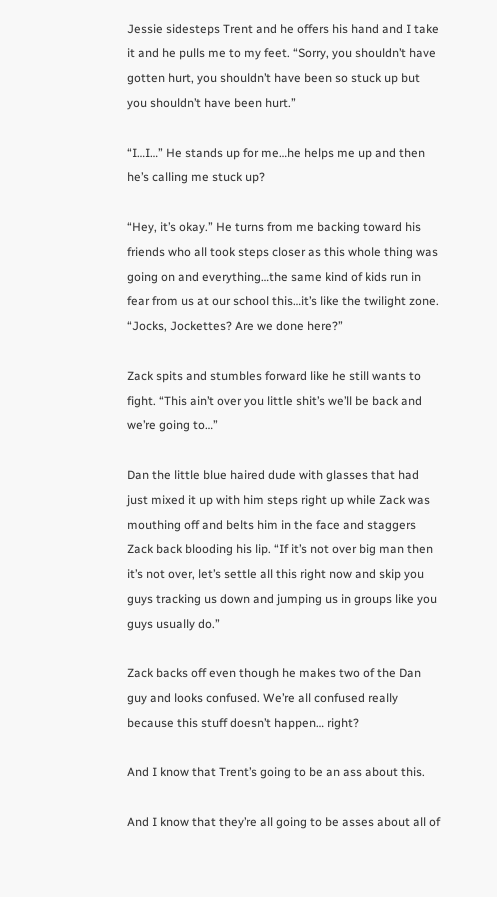Jessie sidesteps Trent and he offers his hand and I take it and he pulls me to my feet. “Sorry, you shouldn’t have gotten hurt, you shouldn’t have been so stuck up but you shouldn’t have been hurt.”

“I…I…” He stands up for me…he helps me up and then he’s calling me stuck up?

“Hey, it’s okay.” He turns from me backing toward his friends who all took steps closer as this whole thing was going on and everything…the same kind of kids run in fear from us at our school this…it’s like the twilight zone. “Jocks, Jockettes? Are we done here?”

Zack spits and stumbles forward like he still wants to fight. “This ain’t over you little shit’s we’ll be back and we’re going to…”

Dan the little blue haired dude with glasses that had just mixed it up with him steps right up while Zack was mouthing off and belts him in the face and staggers Zack back blooding his lip. “If it’s not over big man then it’s not over, let’s settle all this right now and skip you guys tracking us down and jumping us in groups like you guys usually do.”

Zack backs off even though he makes two of the Dan guy and looks confused. We’re all confused really because this stuff doesn’t happen… right?

And I know that Trent’s going to be an ass about this.

And I know that they’re all going to be asses about all of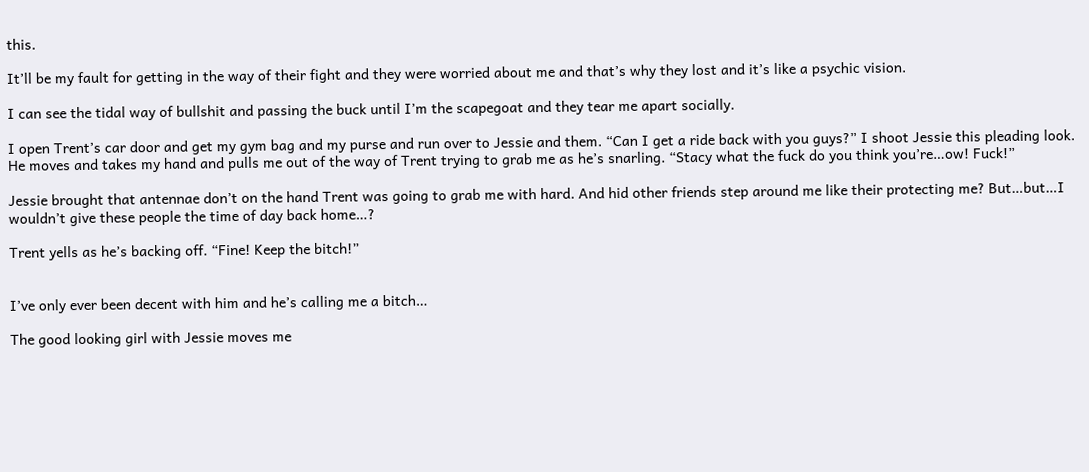this.

It’ll be my fault for getting in the way of their fight and they were worried about me and that’s why they lost and it’s like a psychic vision.

I can see the tidal way of bullshit and passing the buck until I’m the scapegoat and they tear me apart socially.

I open Trent’s car door and get my gym bag and my purse and run over to Jessie and them. “Can I get a ride back with you guys?” I shoot Jessie this pleading look. He moves and takes my hand and pulls me out of the way of Trent trying to grab me as he’s snarling. “Stacy what the fuck do you think you’re…ow! Fuck!”

Jessie brought that antennae don’t on the hand Trent was going to grab me with hard. And hid other friends step around me like their protecting me? But…but…I wouldn’t give these people the time of day back home…?

Trent yells as he’s backing off. “Fine! Keep the bitch!”


I’ve only ever been decent with him and he’s calling me a bitch…

The good looking girl with Jessie moves me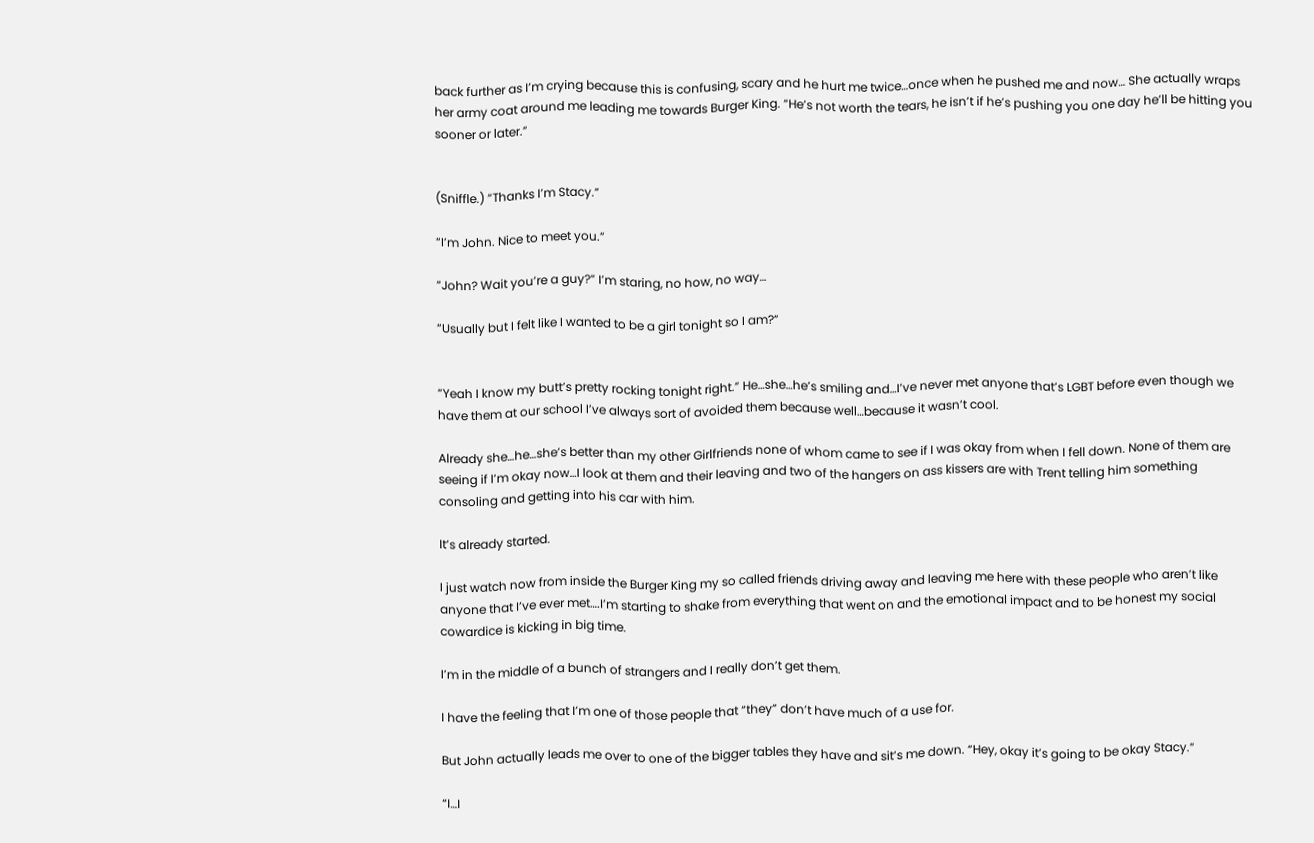back further as I’m crying because this is confusing, scary and he hurt me twice…once when he pushed me and now… She actually wraps her army coat around me leading me towards Burger King. “He’s not worth the tears, he isn’t if he’s pushing you one day he’ll be hitting you sooner or later.”


(Sniffle.) “Thanks I’m Stacy.”

“I’m John. Nice to meet you.”

“John? Wait you’re a guy?” I’m staring, no how, no way…

“Usually but I felt like I wanted to be a girl tonight so I am?”


“Yeah I know my butt’s pretty rocking tonight right.” He…she…he’s smiling and…I’ve never met anyone that’s LGBT before even though we have them at our school I’ve always sort of avoided them because well…because it wasn’t cool.

Already she…he…she’s better than my other Girlfriends none of whom came to see if I was okay from when I fell down. None of them are seeing if I’m okay now…I look at them and their leaving and two of the hangers on ass kissers are with Trent telling him something consoling and getting into his car with him.

It’s already started.

I just watch now from inside the Burger King my so called friends driving away and leaving me here with these people who aren’t like anyone that I’ve ever met….I’m starting to shake from everything that went on and the emotional impact and to be honest my social cowardice is kicking in big time.

I’m in the middle of a bunch of strangers and I really don’t get them.

I have the feeling that I’m one of those people that “they” don’t have much of a use for.

But John actually leads me over to one of the bigger tables they have and sit’s me down. “Hey, okay it’s going to be okay Stacy.”

“I…I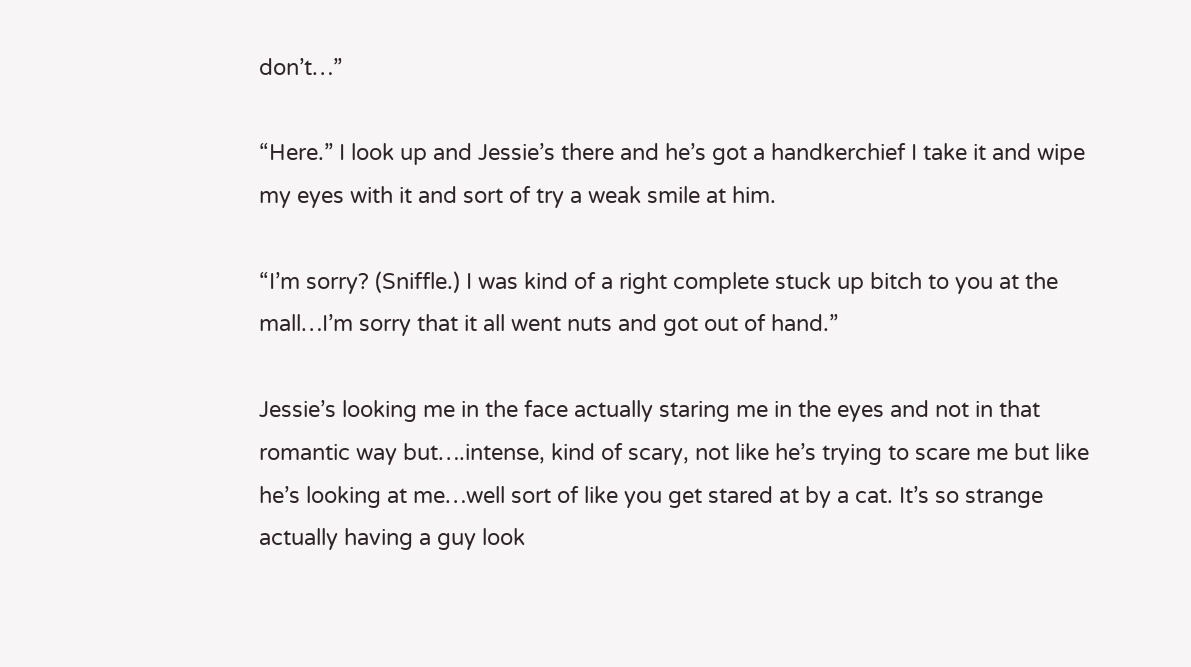don’t…”

“Here.” I look up and Jessie’s there and he’s got a handkerchief I take it and wipe my eyes with it and sort of try a weak smile at him.

“I’m sorry? (Sniffle.) I was kind of a right complete stuck up bitch to you at the mall…I’m sorry that it all went nuts and got out of hand.”

Jessie’s looking me in the face actually staring me in the eyes and not in that romantic way but….intense, kind of scary, not like he’s trying to scare me but like he’s looking at me…well sort of like you get stared at by a cat. It’s so strange actually having a guy look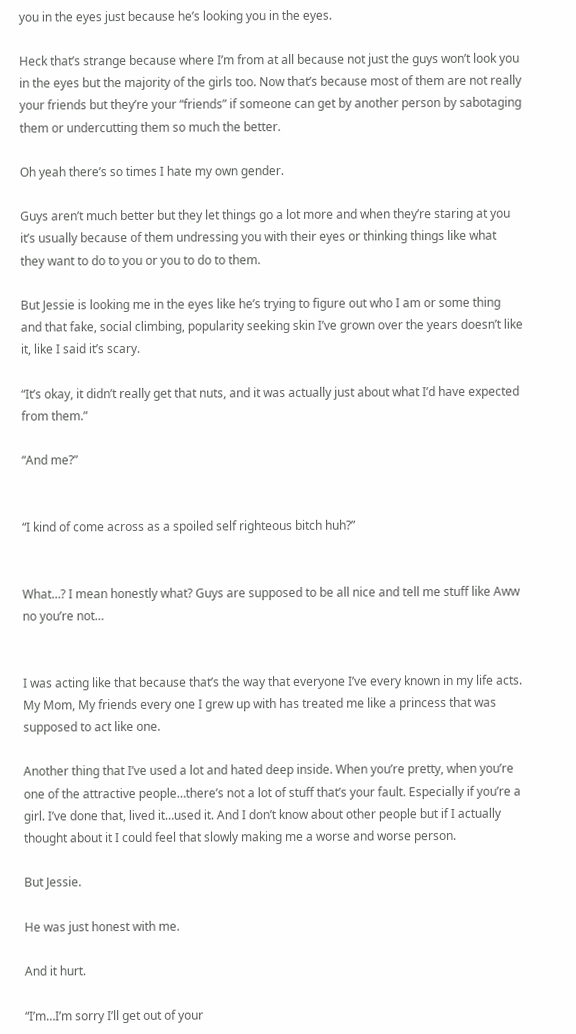you in the eyes just because he’s looking you in the eyes.

Heck that’s strange because where I’m from at all because not just the guys won’t look you in the eyes but the majority of the girls too. Now that’s because most of them are not really your friends but they’re your “friends” if someone can get by another person by sabotaging them or undercutting them so much the better.

Oh yeah there’s so times I hate my own gender.

Guys aren’t much better but they let things go a lot more and when they’re staring at you it’s usually because of them undressing you with their eyes or thinking things like what they want to do to you or you to do to them.

But Jessie is looking me in the eyes like he’s trying to figure out who I am or some thing and that fake, social climbing, popularity seeking skin I’ve grown over the years doesn’t like it, like I said it’s scary.

“It’s okay, it didn’t really get that nuts, and it was actually just about what I’d have expected from them.”

“And me?”


“I kind of come across as a spoiled self righteous bitch huh?”


What…? I mean honestly what? Guys are supposed to be all nice and tell me stuff like Aww no you’re not…


I was acting like that because that’s the way that everyone I’ve every known in my life acts. My Mom, My friends every one I grew up with has treated me like a princess that was supposed to act like one.

Another thing that I’ve used a lot and hated deep inside. When you’re pretty, when you’re one of the attractive people…there’s not a lot of stuff that’s your fault. Especially if you’re a girl. I’ve done that, lived it…used it. And I don’t know about other people but if I actually thought about it I could feel that slowly making me a worse and worse person.

But Jessie.

He was just honest with me.

And it hurt.

“I’m…I’m sorry I’ll get out of your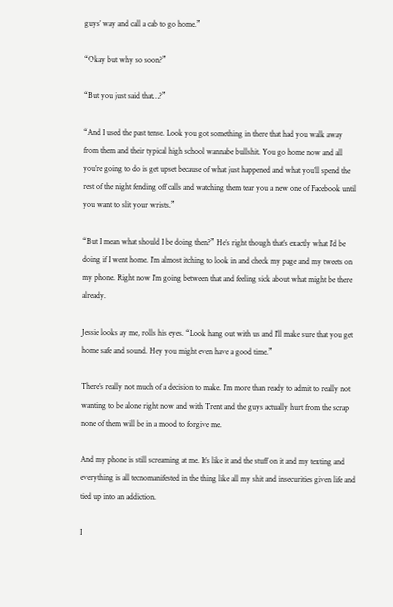guys’ way and call a cab to go home.”

“Okay but why so soon?”

“But you just said that…?”

“And I used the past tense. Look you got something in there that had you walk away from them and their typical high school wannabe bullshit. You go home now and all you’re going to do is get upset because of what just happened and what you’ll spend the rest of the night fending off calls and watching them tear you a new one of Facebook until you want to slit your wrists.”

“But I mean what should I be doing then?” He’s right though that’s exactly what I’d be doing if I went home. I’m almost itching to look in and check my page and my tweets on my phone. Right now I’m going between that and feeling sick about what might be there already.

Jessie looks ay me, rolls his eyes. “Look hang out with us and I’ll make sure that you get home safe and sound. Hey you might even have a good time.”

There’s really not much of a decision to make. I’m more than ready to admit to really not wanting to be alone right now and with Trent and the guys actually hurt from the scrap none of them will be in a mood to forgive me.

And my phone is still screaming at me. It’s like it and the stuff on it and my texting and everything is all tecnomanifested in the thing like all my shit and insecurities given life and tied up into an addiction.

I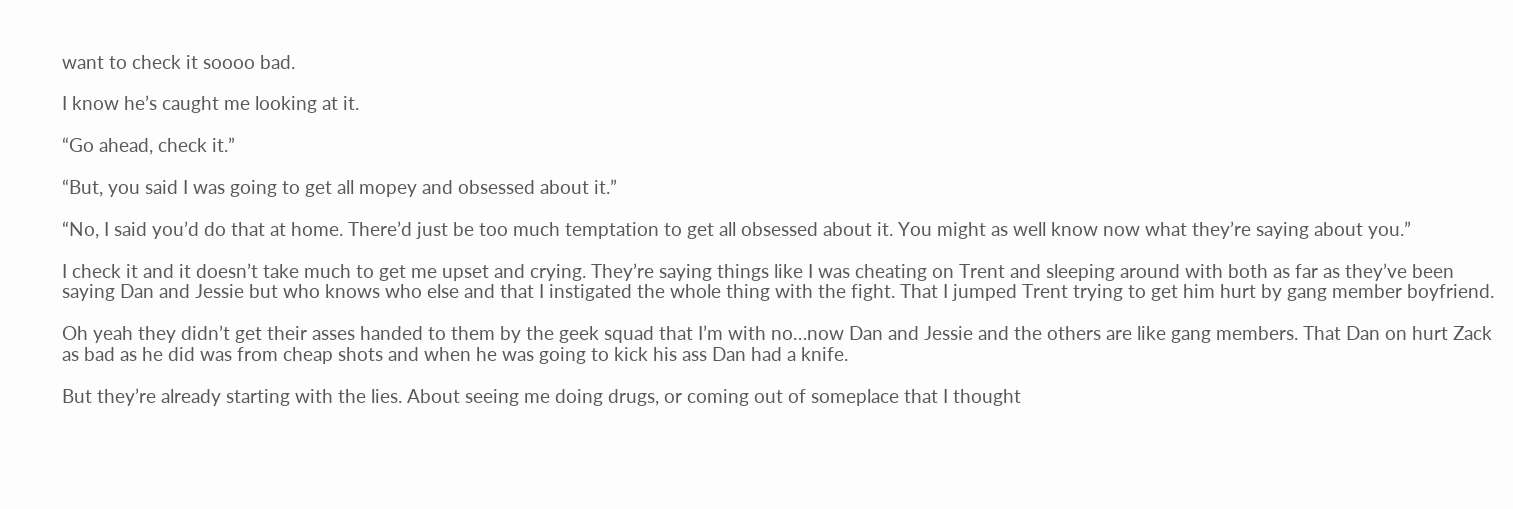want to check it soooo bad.

I know he’s caught me looking at it.

“Go ahead, check it.”

“But, you said I was going to get all mopey and obsessed about it.”

“No, I said you’d do that at home. There’d just be too much temptation to get all obsessed about it. You might as well know now what they’re saying about you.”

I check it and it doesn’t take much to get me upset and crying. They’re saying things like I was cheating on Trent and sleeping around with both as far as they’ve been saying Dan and Jessie but who knows who else and that I instigated the whole thing with the fight. That I jumped Trent trying to get him hurt by gang member boyfriend.

Oh yeah they didn’t get their asses handed to them by the geek squad that I’m with no…now Dan and Jessie and the others are like gang members. That Dan on hurt Zack as bad as he did was from cheap shots and when he was going to kick his ass Dan had a knife.

But they’re already starting with the lies. About seeing me doing drugs, or coming out of someplace that I thought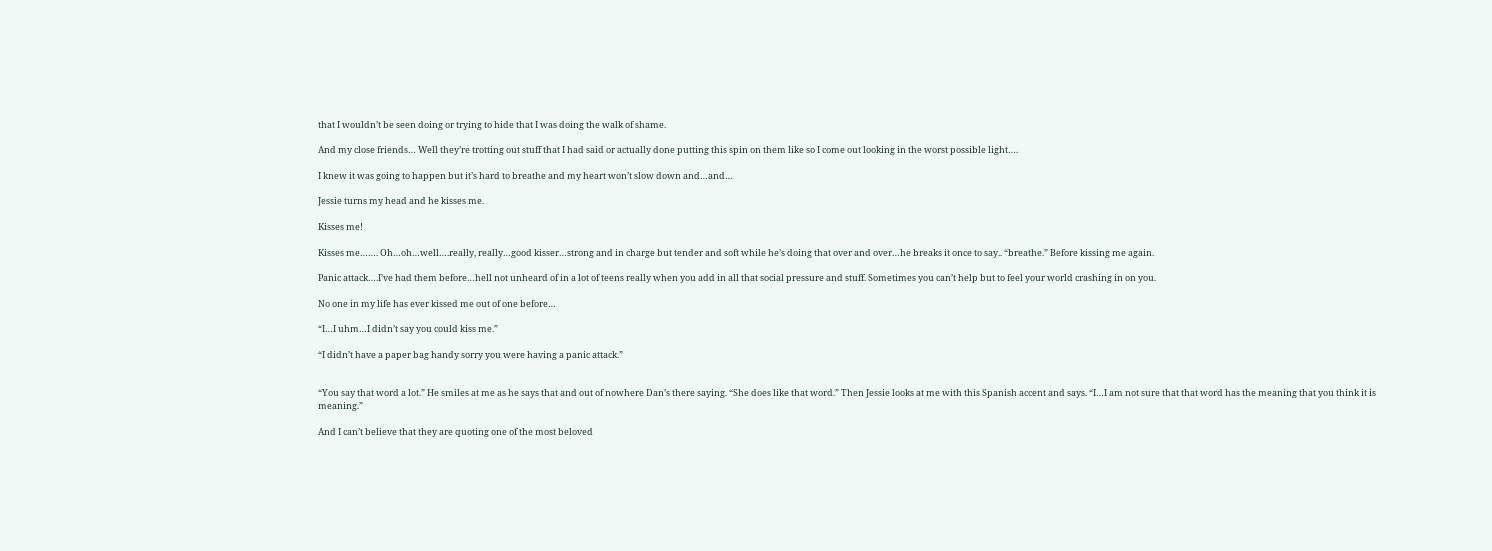that I wouldn’t be seen doing or trying to hide that I was doing the walk of shame.

And my close friends… Well they’re trotting out stuff that I had said or actually done putting this spin on them like so I come out looking in the worst possible light….

I knew it was going to happen but it’s hard to breathe and my heart won’t slow down and…and…

Jessie turns my head and he kisses me.

Kisses me!

Kisses me……. Oh…oh…well….really, really…good kisser…strong and in charge but tender and soft while he’s doing that over and over…he breaks it once to say.. “breathe.” Before kissing me again.

Panic attack….I’ve had them before…hell not unheard of in a lot of teens really when you add in all that social pressure and stuff. Sometimes you can’t help but to feel your world crashing in on you.

No one in my life has ever kissed me out of one before…

“I…I uhm…I didn’t say you could kiss me.”

“I didn’t have a paper bag handy sorry you were having a panic attack.”


“You say that word a lot.” He smiles at me as he says that and out of nowhere Dan’s there saying. “She does like that word.” Then Jessie looks at me with this Spanish accent and says. “I…I am not sure that that word has the meaning that you think it is meaning.”

And I can’t believe that they are quoting one of the most beloved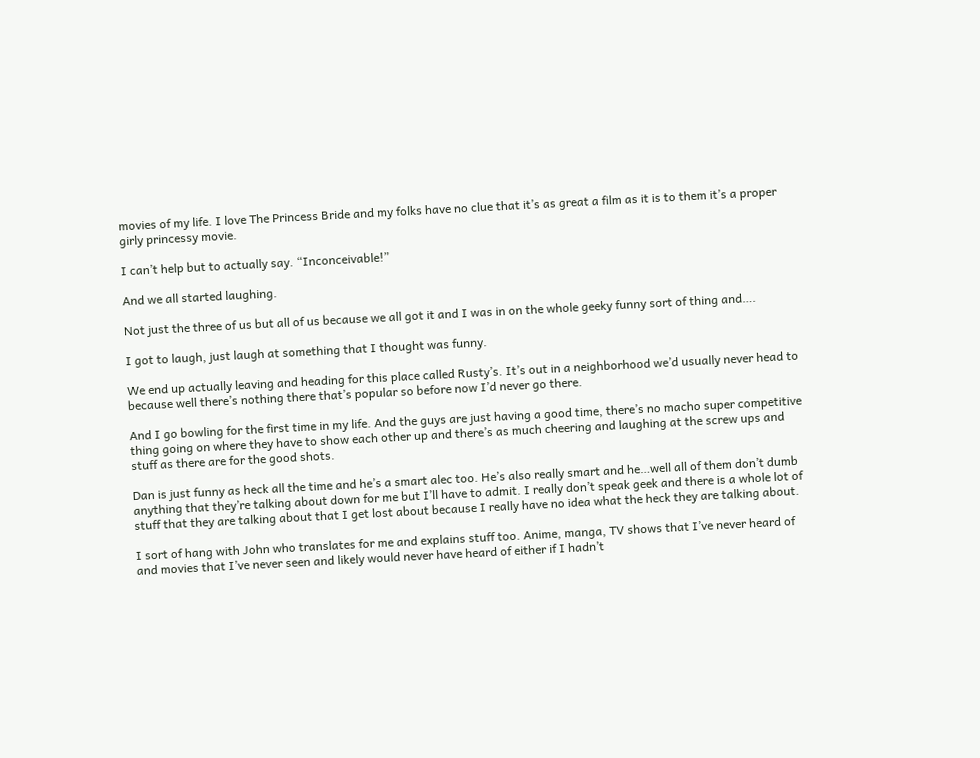movies of my life. I love The Princess Bride and my folks have no clue that it’s as great a film as it is to them it’s a proper girly princessy movie.

I can’t help but to actually say. “Inconceivable!”

And we all started laughing.

Not just the three of us but all of us because we all got it and I was in on the whole geeky funny sort of thing and….

I got to laugh, just laugh at something that I thought was funny.

We end up actually leaving and heading for this place called Rusty’s. It’s out in a neighborhood we’d usually never head to because well there’s nothing there that’s popular so before now I’d never go there.

And I go bowling for the first time in my life. And the guys are just having a good time, there’s no macho super competitive thing going on where they have to show each other up and there’s as much cheering and laughing at the screw ups and stuff as there are for the good shots.

Dan is just funny as heck all the time and he’s a smart alec too. He’s also really smart and he…well all of them don’t dumb anything that they’re talking about down for me but I’ll have to admit. I really don’t speak geek and there is a whole lot of stuff that they are talking about that I get lost about because I really have no idea what the heck they are talking about.

I sort of hang with John who translates for me and explains stuff too. Anime, manga, TV shows that I’ve never heard of and movies that I’ve never seen and likely would never have heard of either if I hadn’t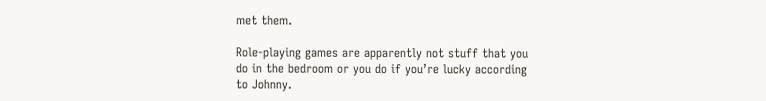met them.

Role-playing games are apparently not stuff that you do in the bedroom or you do if you’re lucky according to Johnny.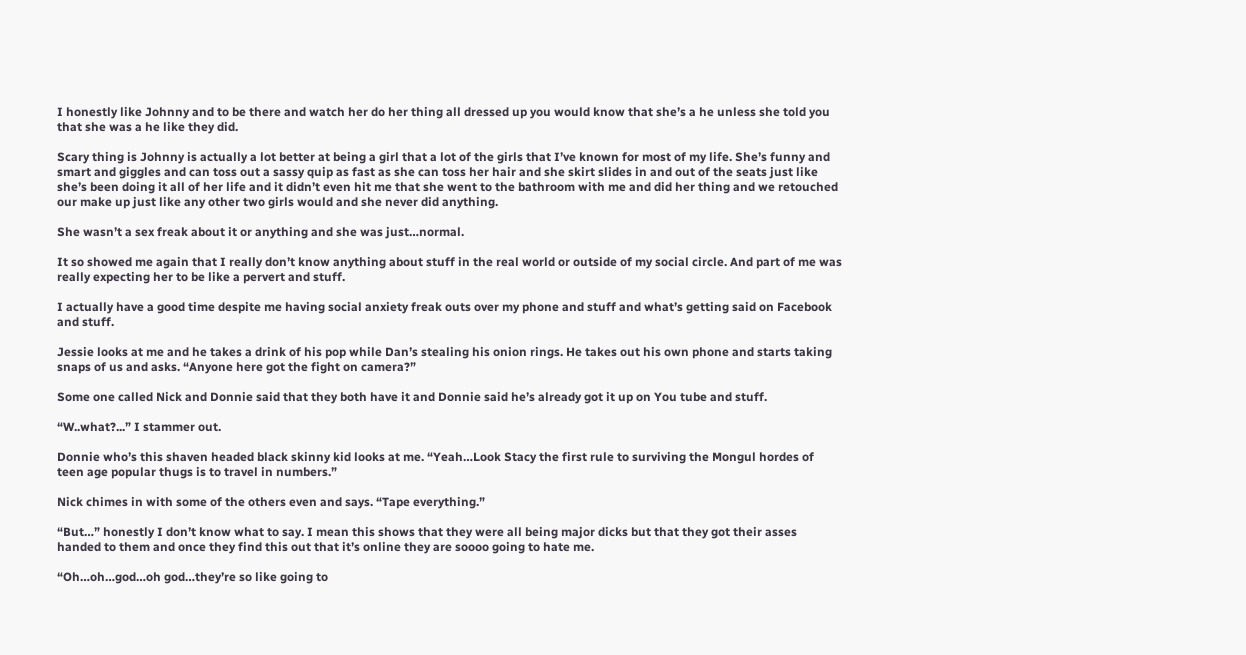I honestly like Johnny and to be there and watch her do her thing all dressed up you would know that she’s a he unless she told you that she was a he like they did.

Scary thing is Johnny is actually a lot better at being a girl that a lot of the girls that I’ve known for most of my life. She’s funny and smart and giggles and can toss out a sassy quip as fast as she can toss her hair and she skirt slides in and out of the seats just like she’s been doing it all of her life and it didn’t even hit me that she went to the bathroom with me and did her thing and we retouched our make up just like any other two girls would and she never did anything.

She wasn’t a sex freak about it or anything and she was just…normal.

It so showed me again that I really don’t know anything about stuff in the real world or outside of my social circle. And part of me was really expecting her to be like a pervert and stuff.

I actually have a good time despite me having social anxiety freak outs over my phone and stuff and what’s getting said on Facebook and stuff.

Jessie looks at me and he takes a drink of his pop while Dan’s stealing his onion rings. He takes out his own phone and starts taking snaps of us and asks. “Anyone here got the fight on camera?”

Some one called Nick and Donnie said that they both have it and Donnie said he’s already got it up on You tube and stuff.

“W..what?...” I stammer out.

Donnie who’s this shaven headed black skinny kid looks at me. “Yeah…Look Stacy the first rule to surviving the Mongul hordes of teen age popular thugs is to travel in numbers.”

Nick chimes in with some of the others even and says. “Tape everything.”

“But…” honestly I don’t know what to say. I mean this shows that they were all being major dicks but that they got their asses handed to them and once they find this out that it’s online they are soooo going to hate me.

“Oh…oh…god…oh god…they’re so like going to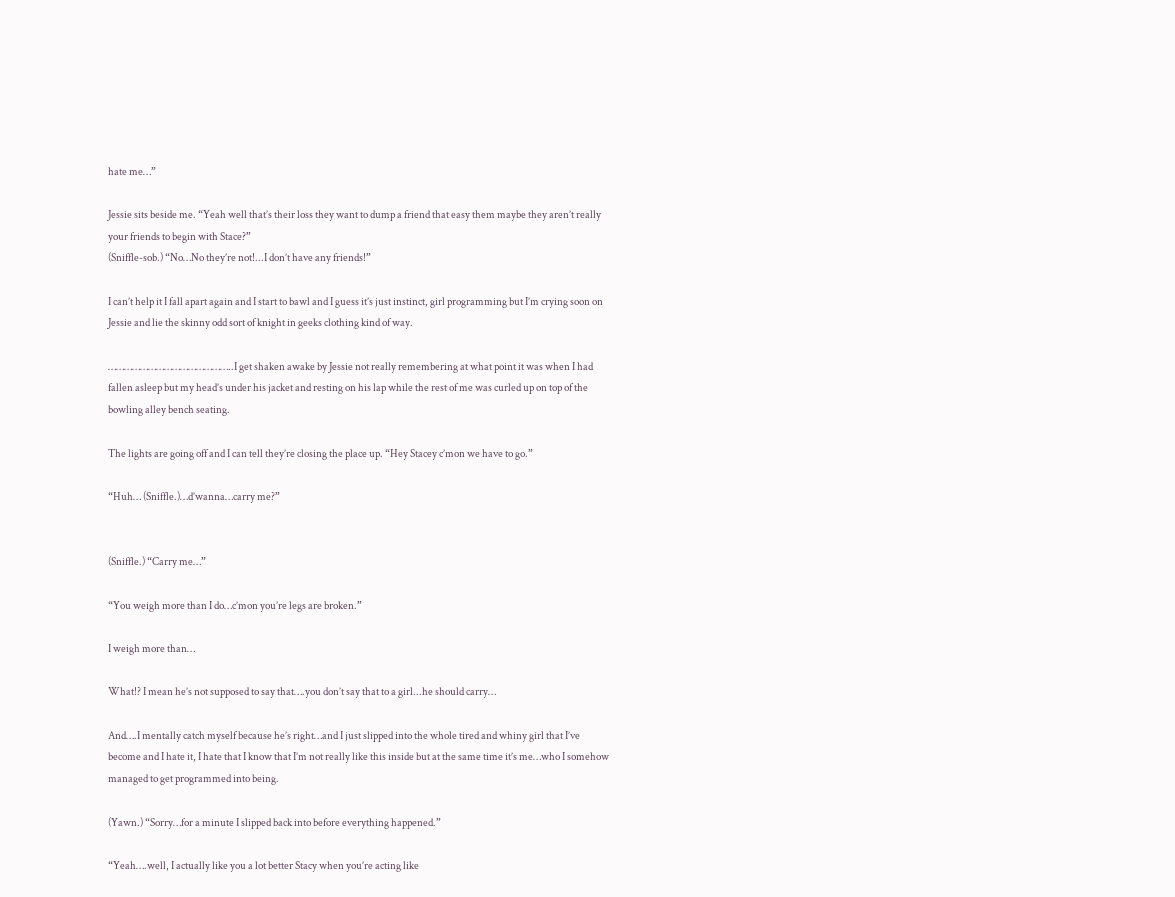hate me…”

Jessie sits beside me. “Yeah well that’s their loss they want to dump a friend that easy them maybe they aren’t really your friends to begin with Stace?”
(Sniffle-sob.) “No…No they’re not!...I don’t have any friends!”

I can’t help it I fall apart again and I start to bawl and I guess it’s just instinct, girl programming but I’m crying soon on Jessie and lie the skinny odd sort of knight in geeks clothing kind of way.

………………………………………..I get shaken awake by Jessie not really remembering at what point it was when I had fallen asleep but my head’s under his jacket and resting on his lap while the rest of me was curled up on top of the bowling alley bench seating.

The lights are going off and I can tell they’re closing the place up. “Hey Stacey c’mon we have to go.”

“Huh… (Sniffle.)…d’wanna…carry me?”


(Sniffle.) “Carry me…”

“You weigh more than I do…c’mon you’re legs are broken.”

I weigh more than…

What!? I mean he’s not supposed to say that….you don’t say that to a girl...he should carry…

And….I mentally catch myself because he’s right…and I just slipped into the whole tired and whiny girl that I’ve become and I hate it, I hate that I know that I’m not really like this inside but at the same time it’s me…who I somehow managed to get programmed into being.

(Yawn.) “Sorry…for a minute I slipped back into before everything happened.”

“Yeah….well, I actually like you a lot better Stacy when you’re acting like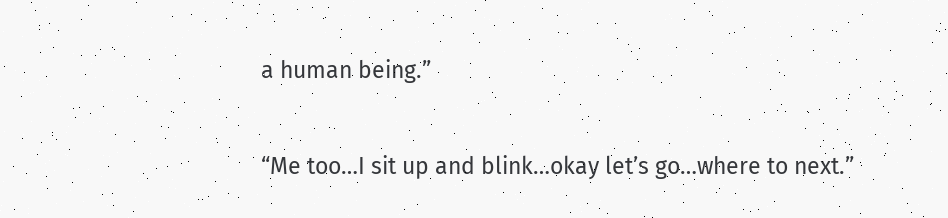a human being.”

“Me too…I sit up and blink…okay let’s go…where to next.”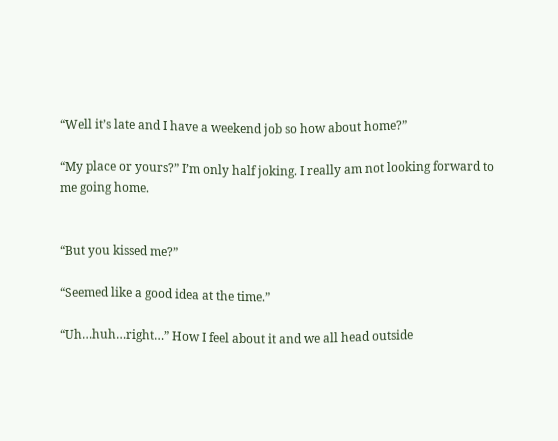“Well it’s late and I have a weekend job so how about home?”

“My place or yours?” I’m only half joking. I really am not looking forward to me going home.


“But you kissed me?”

“Seemed like a good idea at the time.”

“Uh…huh…right…” How I feel about it and we all head outside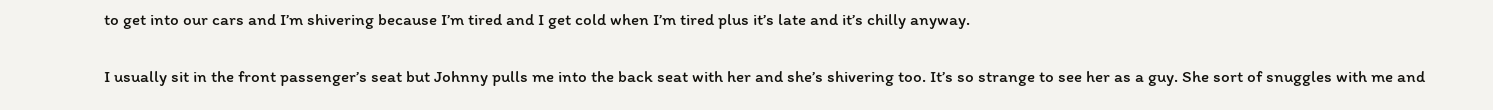to get into our cars and I’m shivering because I’m tired and I get cold when I’m tired plus it’s late and it’s chilly anyway.

I usually sit in the front passenger’s seat but Johnny pulls me into the back seat with her and she’s shivering too. It’s so strange to see her as a guy. She sort of snuggles with me and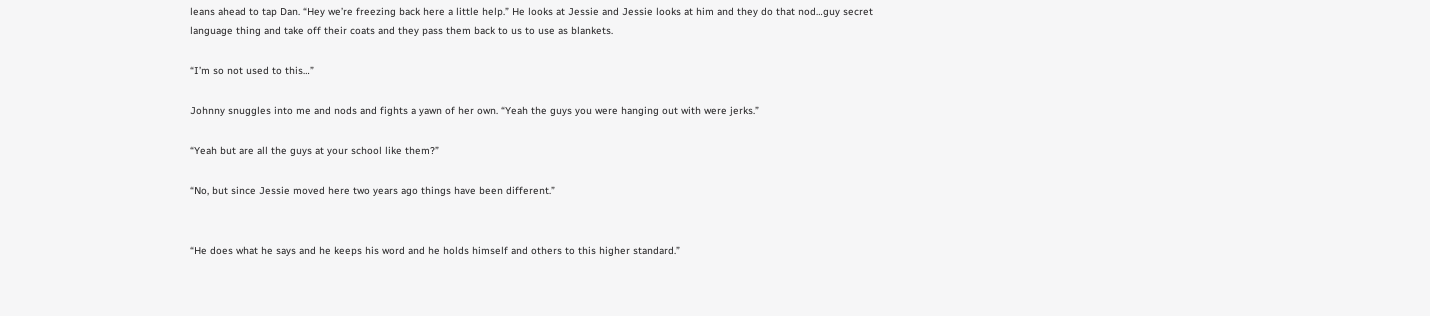leans ahead to tap Dan. “Hey we’re freezing back here a little help.” He looks at Jessie and Jessie looks at him and they do that nod…guy secret language thing and take off their coats and they pass them back to us to use as blankets.

“I’m so not used to this…”

Johnny snuggles into me and nods and fights a yawn of her own. “Yeah the guys you were hanging out with were jerks.”

“Yeah but are all the guys at your school like them?”

“No, but since Jessie moved here two years ago things have been different.”


“He does what he says and he keeps his word and he holds himself and others to this higher standard.”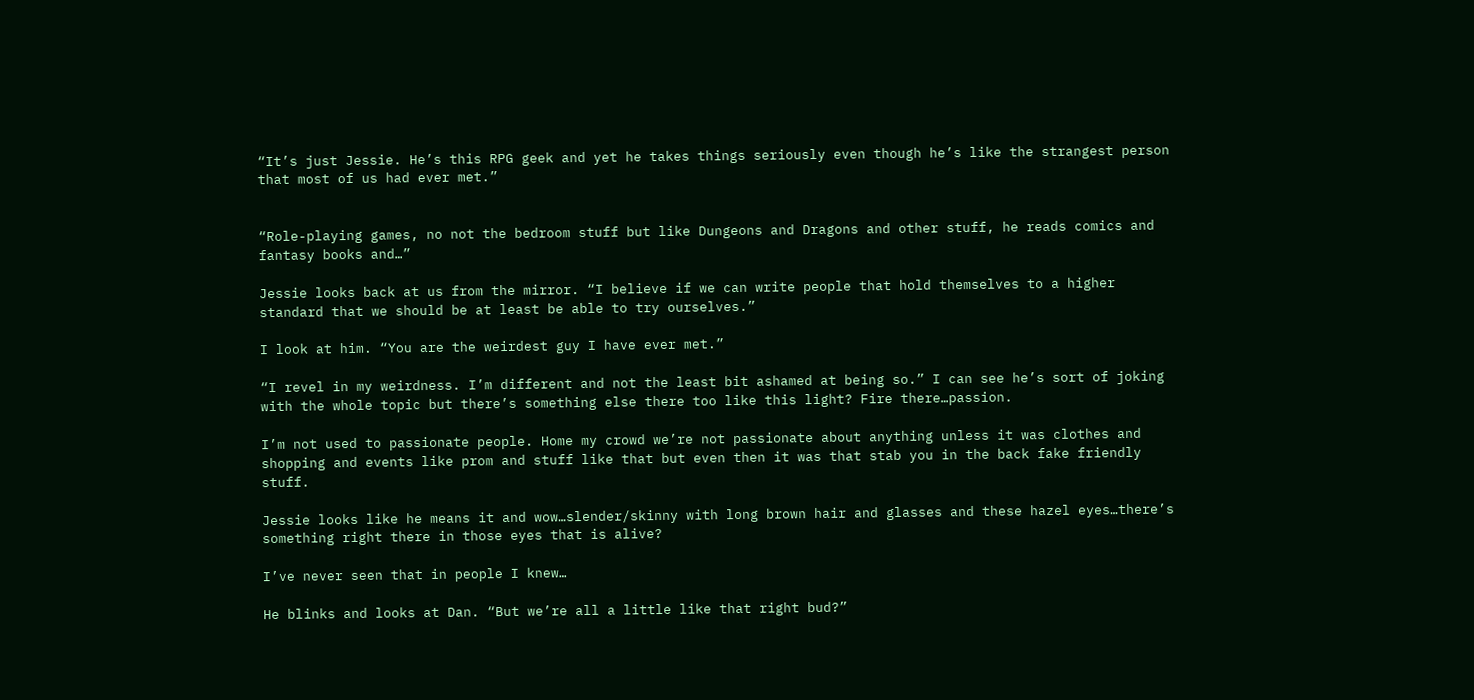“It’s just Jessie. He’s this RPG geek and yet he takes things seriously even though he’s like the strangest person that most of us had ever met.”


“Role-playing games, no not the bedroom stuff but like Dungeons and Dragons and other stuff, he reads comics and fantasy books and…”

Jessie looks back at us from the mirror. “I believe if we can write people that hold themselves to a higher standard that we should be at least be able to try ourselves.”

I look at him. “You are the weirdest guy I have ever met.”

“I revel in my weirdness. I’m different and not the least bit ashamed at being so.” I can see he’s sort of joking with the whole topic but there’s something else there too like this light? Fire there…passion.

I’m not used to passionate people. Home my crowd we’re not passionate about anything unless it was clothes and shopping and events like prom and stuff like that but even then it was that stab you in the back fake friendly stuff.

Jessie looks like he means it and wow…slender/skinny with long brown hair and glasses and these hazel eyes…there’s something right there in those eyes that is alive?

I’ve never seen that in people I knew…

He blinks and looks at Dan. “But we’re all a little like that right bud?”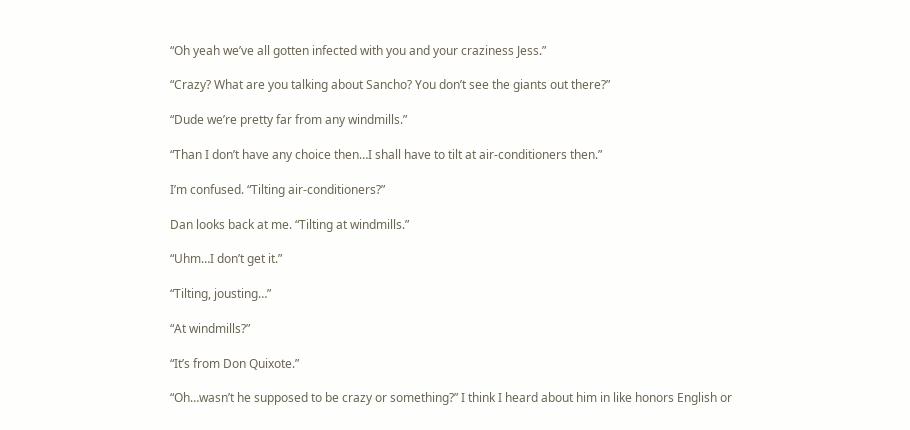“Oh yeah we’ve all gotten infected with you and your craziness Jess.”

“Crazy? What are you talking about Sancho? You don’t see the giants out there?”

“Dude we’re pretty far from any windmills.”

“Than I don’t have any choice then…I shall have to tilt at air-conditioners then.”

I’m confused. “Tilting air-conditioners?”

Dan looks back at me. “Tilting at windmills.”

“Uhm…I don’t get it.”

“Tilting, jousting…”

“At windmills?”

“It’s from Don Quixote.”

“Oh…wasn’t he supposed to be crazy or something?” I think I heard about him in like honors English or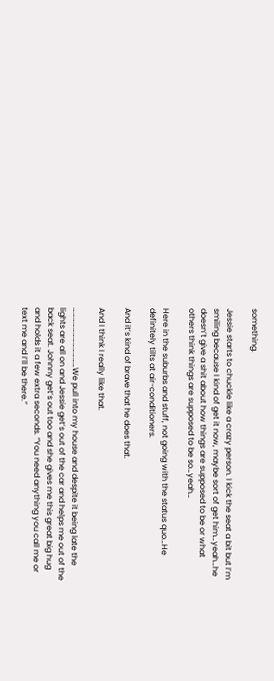something.

Jessie starts to chuckle like a crazy person. I kick the seat a bit but I’m smiling because I kind of get it now, maybe sort of get him…yeah…he doesn’t give a shit about how things are supposed to be or what others think things are supposed to be so…yeah…

Here in the suburbs and stuff, not going with the status quo…He definitely tilts at air-conditioners.

And it’s kind of brave that he does that.

And I think I really like that.

………………………………We pull into my house and despite it being late the lights are all on and Jessie get’s out of the car and helps me out of the back seat. Johnny get’s out too and she gives me this great big hug and holds it a few extra seconds. “You need anything you call me or text me and I’ll be there.”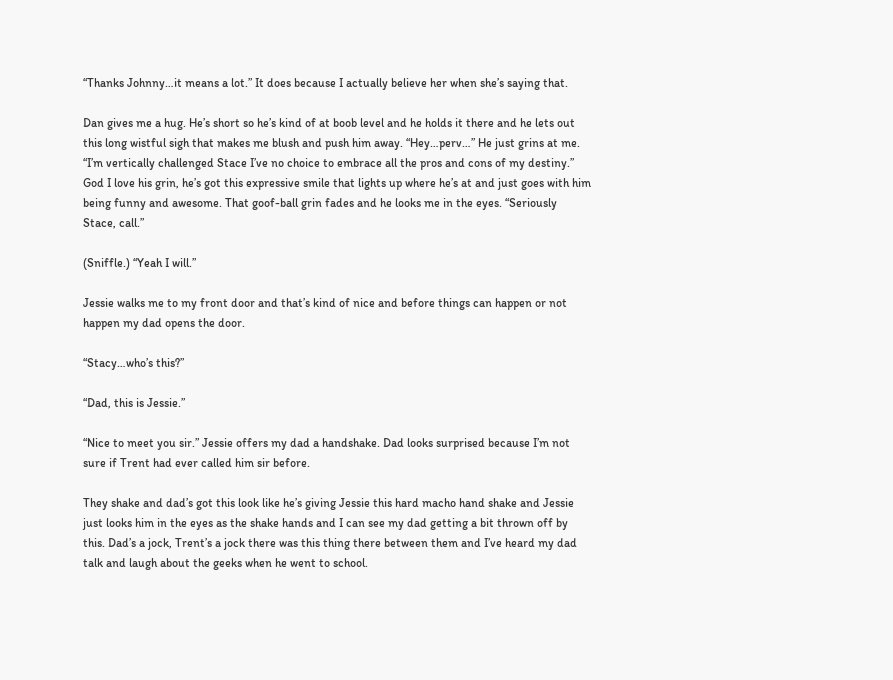“Thanks Johnny…it means a lot.” It does because I actually believe her when she’s saying that.

Dan gives me a hug. He’s short so he’s kind of at boob level and he holds it there and he lets out this long wistful sigh that makes me blush and push him away. “Hey…perv…” He just grins at me. “I’m vertically challenged Stace I’ve no choice to embrace all the pros and cons of my destiny.” God I love his grin, he’s got this expressive smile that lights up where he’s at and just goes with him being funny and awesome. That goof-ball grin fades and he looks me in the eyes. “Seriously Stace, call.”

(Sniffle.) “Yeah I will.”

Jessie walks me to my front door and that’s kind of nice and before things can happen or not happen my dad opens the door.

“Stacy…who’s this?”

“Dad, this is Jessie.”

“Nice to meet you sir.” Jessie offers my dad a handshake. Dad looks surprised because I’m not sure if Trent had ever called him sir before.

They shake and dad’s got this look like he’s giving Jessie this hard macho hand shake and Jessie just looks him in the eyes as the shake hands and I can see my dad getting a bit thrown off by this. Dad’s a jock, Trent’s a jock there was this thing there between them and I’ve heard my dad talk and laugh about the geeks when he went to school.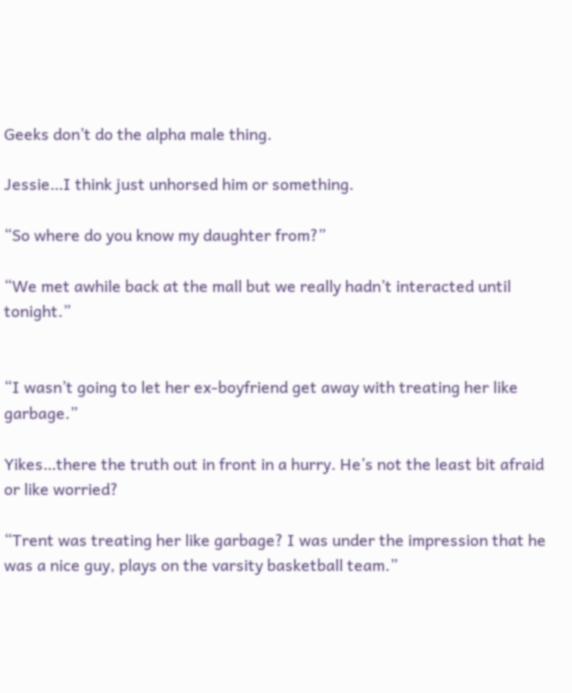Geeks don’t do the alpha male thing.

Jessie…I think just unhorsed him or something.

“So where do you know my daughter from?”

“We met awhile back at the mall but we really hadn’t interacted until tonight.”


“I wasn’t going to let her ex-boyfriend get away with treating her like garbage.”

Yikes…there the truth out in front in a hurry. He’s not the least bit afraid or like worried?

“Trent was treating her like garbage? I was under the impression that he was a nice guy, plays on the varsity basketball team.”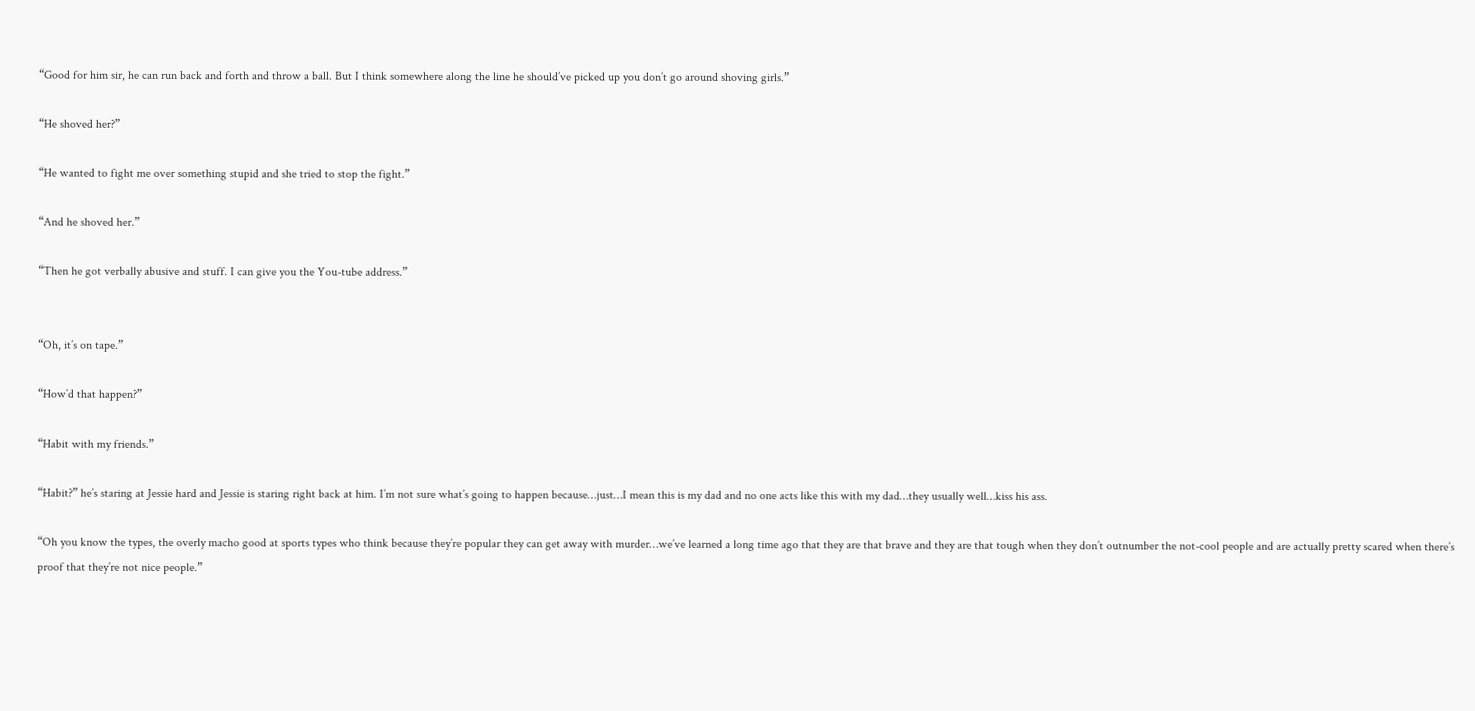“Good for him sir, he can run back and forth and throw a ball. But I think somewhere along the line he should’ve picked up you don’t go around shoving girls.”

“He shoved her?”

“He wanted to fight me over something stupid and she tried to stop the fight.”

“And he shoved her.”

“Then he got verbally abusive and stuff. I can give you the You-tube address.”


“Oh, it’s on tape.”

“How’d that happen?”

“Habit with my friends.”

“Habit?” he’s staring at Jessie hard and Jessie is staring right back at him. I’m not sure what’s going to happen because…just…I mean this is my dad and no one acts like this with my dad…they usually well…kiss his ass.

“Oh you know the types, the overly macho good at sports types who think because they’re popular they can get away with murder…we’ve learned a long time ago that they are that brave and they are that tough when they don’t outnumber the not-cool people and are actually pretty scared when there’s proof that they’re not nice people.”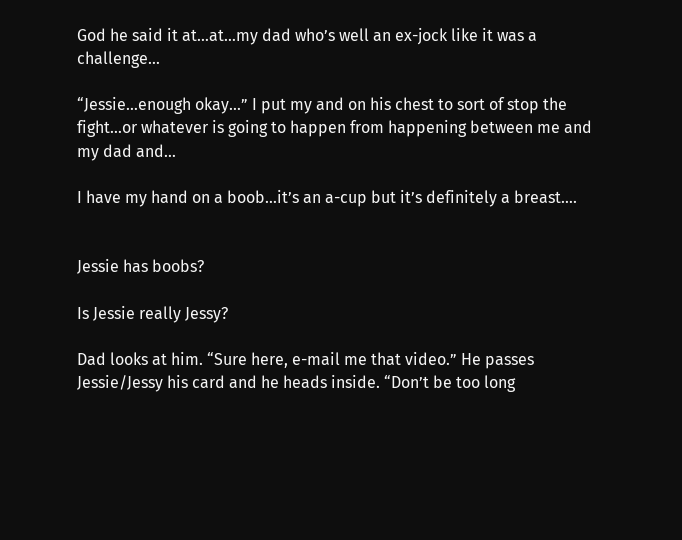God he said it at…at…my dad who’s well an ex-jock like it was a challenge…

“Jessie…enough okay…” I put my and on his chest to sort of stop the fight…or whatever is going to happen from happening between me and my dad and…

I have my hand on a boob…it’s an a-cup but it’s definitely a breast….


Jessie has boobs?

Is Jessie really Jessy?

Dad looks at him. “Sure here, e-mail me that video.” He passes Jessie/Jessy his card and he heads inside. “Don’t be too long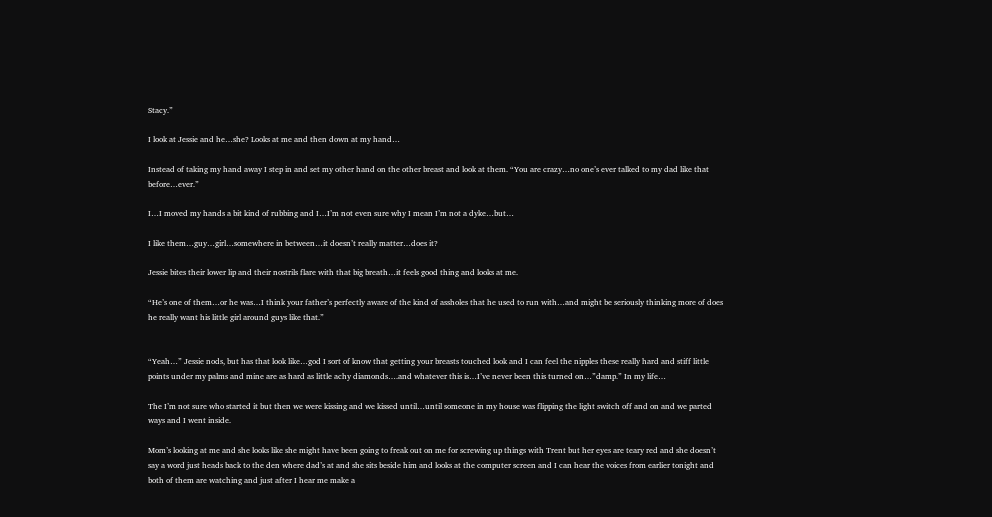Stacy.”

I look at Jessie and he…she? Looks at me and then down at my hand…

Instead of taking my hand away I step in and set my other hand on the other breast and look at them. “You are crazy…no one’s ever talked to my dad like that before…ever.”

I…I moved my hands a bit kind of rubbing and I…I’m not even sure why I mean I’m not a dyke…but…

I like them…guy…girl…somewhere in between…it doesn’t really matter…does it?

Jessie bites their lower lip and their nostrils flare with that big breath…it feels good thing and looks at me.

“He’s one of them…or he was…I think your father’s perfectly aware of the kind of assholes that he used to run with…and might be seriously thinking more of does he really want his little girl around guys like that.”


“Yeah…” Jessie nods, but has that look like…god I sort of know that getting your breasts touched look and I can feel the nipples these really hard and stiff little points under my palms and mine are as hard as little achy diamonds….and whatever this is…I’ve never been this turned on…”damp.” In my life…

The I’m not sure who started it but then we were kissing and we kissed until…until someone in my house was flipping the light switch off and on and we parted ways and I went inside.

Mom’s looking at me and she looks like she might have been going to freak out on me for screwing up things with Trent but her eyes are teary red and she doesn’t say a word just heads back to the den where dad’s at and she sits beside him and looks at the computer screen and I can hear the voices from earlier tonight and both of them are watching and just after I hear me make a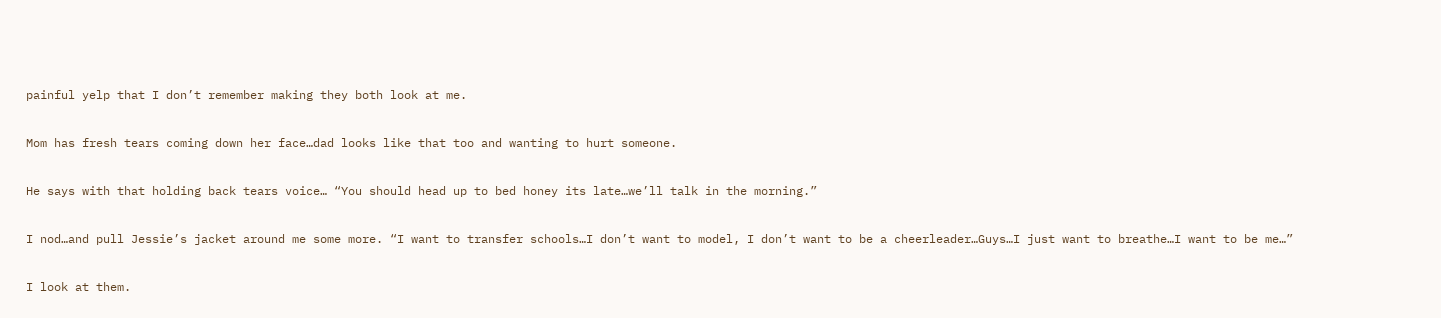painful yelp that I don’t remember making they both look at me.

Mom has fresh tears coming down her face…dad looks like that too and wanting to hurt someone.

He says with that holding back tears voice… “You should head up to bed honey its late…we’ll talk in the morning.”

I nod…and pull Jessie’s jacket around me some more. “I want to transfer schools…I don’t want to model, I don’t want to be a cheerleader…Guys…I just want to breathe…I want to be me…”

I look at them.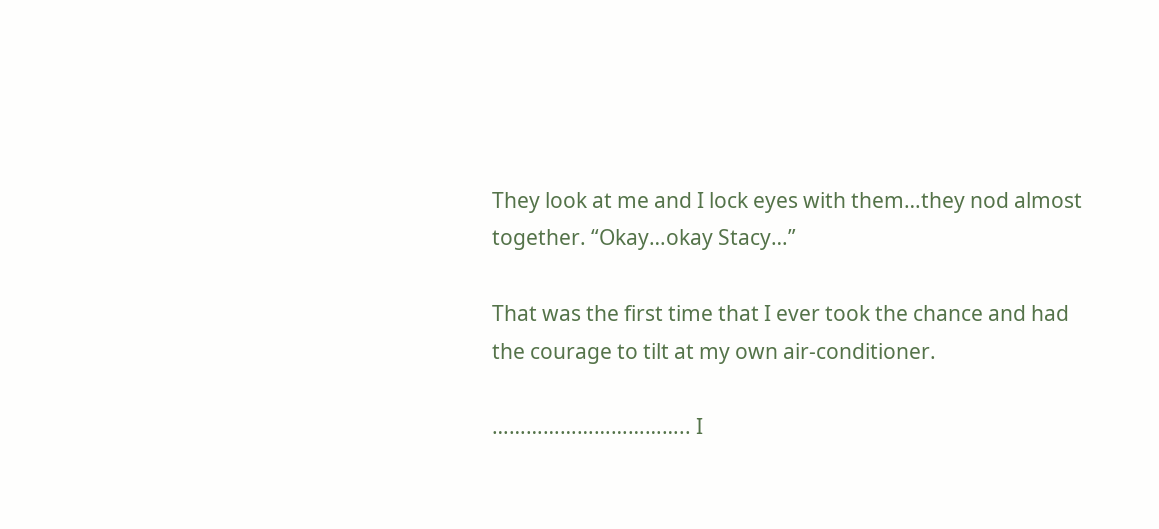They look at me and I lock eyes with them…they nod almost together. “Okay…okay Stacy…”

That was the first time that I ever took the chance and had the courage to tilt at my own air-conditioner.

…………………………….. I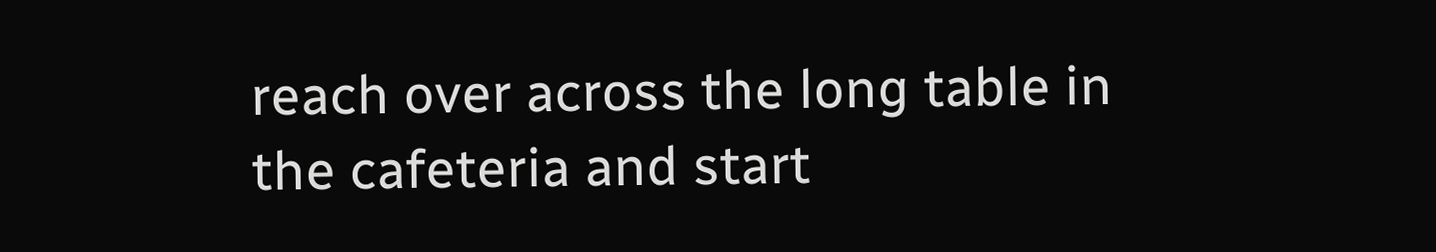reach over across the long table in the cafeteria and start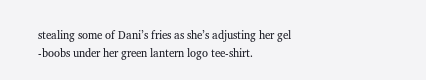stealing some of Dani’s fries as she’s adjusting her gel -boobs under her green lantern logo tee-shirt.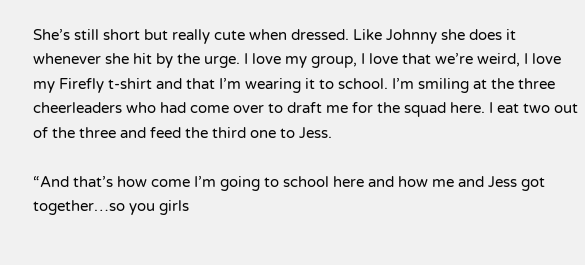She’s still short but really cute when dressed. Like Johnny she does it whenever she hit by the urge. I love my group, I love that we’re weird, I love my Firefly t-shirt and that I’m wearing it to school. I’m smiling at the three cheerleaders who had come over to draft me for the squad here. I eat two out of the three and feed the third one to Jess.

“And that’s how come I’m going to school here and how me and Jess got together…so you girls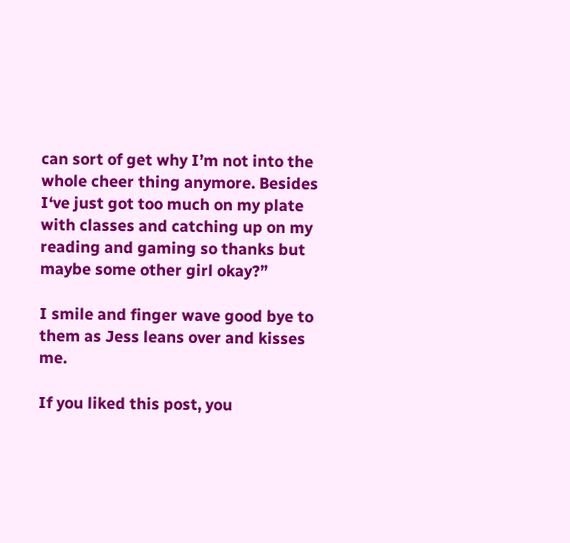can sort of get why I’m not into the whole cheer thing anymore. Besides I‘ve just got too much on my plate with classes and catching up on my reading and gaming so thanks but maybe some other girl okay?”

I smile and finger wave good bye to them as Jess leans over and kisses me.

If you liked this post, you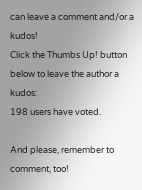can leave a comment and/or a kudos!
Click the Thumbs Up! button below to leave the author a kudos:
198 users have voted.

And please, remember to comment, too!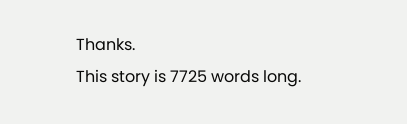Thanks.
This story is 7725 words long.